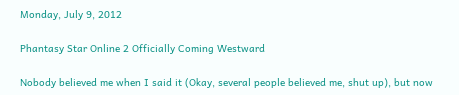Monday, July 9, 2012

Phantasy Star Online 2 Officially Coming Westward

Nobody believed me when I said it (Okay, several people believed me, shut up), but now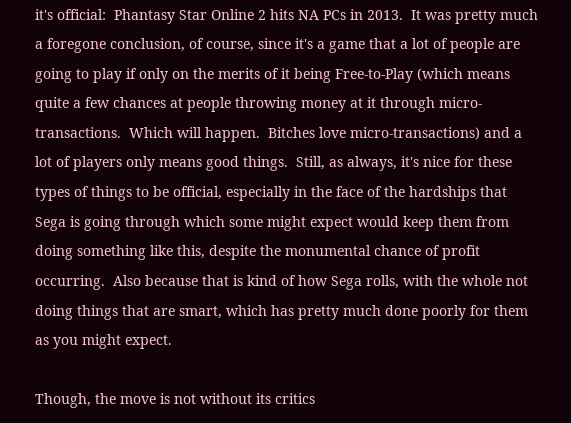it's official:  Phantasy Star Online 2 hits NA PCs in 2013.  It was pretty much a foregone conclusion, of course, since it's a game that a lot of people are going to play if only on the merits of it being Free-to-Play (which means quite a few chances at people throwing money at it through micro-transactions.  Which will happen.  Bitches love micro-transactions) and a lot of players only means good things.  Still, as always, it's nice for these types of things to be official, especially in the face of the hardships that Sega is going through which some might expect would keep them from doing something like this, despite the monumental chance of profit occurring.  Also because that is kind of how Sega rolls, with the whole not doing things that are smart, which has pretty much done poorly for them as you might expect.

Though, the move is not without its critics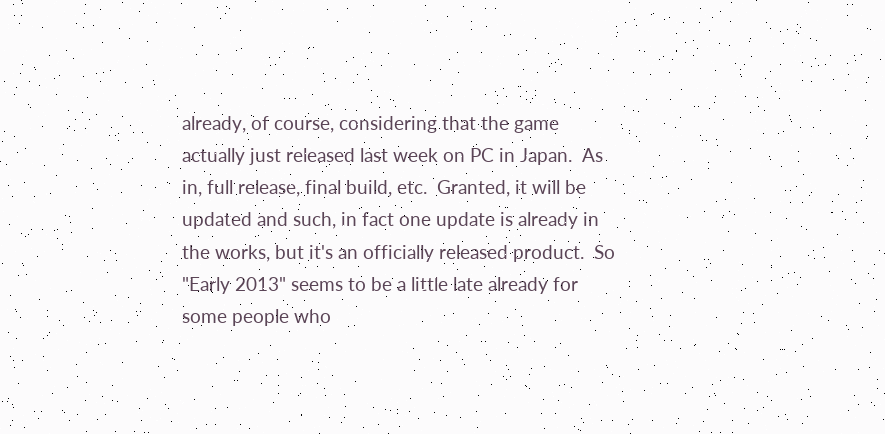already, of course, considering that the game actually just released last week on PC in Japan.  As in, full release, final build, etc.  Granted, it will be updated and such, in fact one update is already in the works, but it's an officially released product.  So "Early 2013" seems to be a little late already for some people who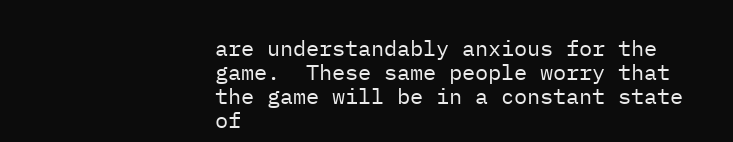are understandably anxious for the game.  These same people worry that the game will be in a constant state of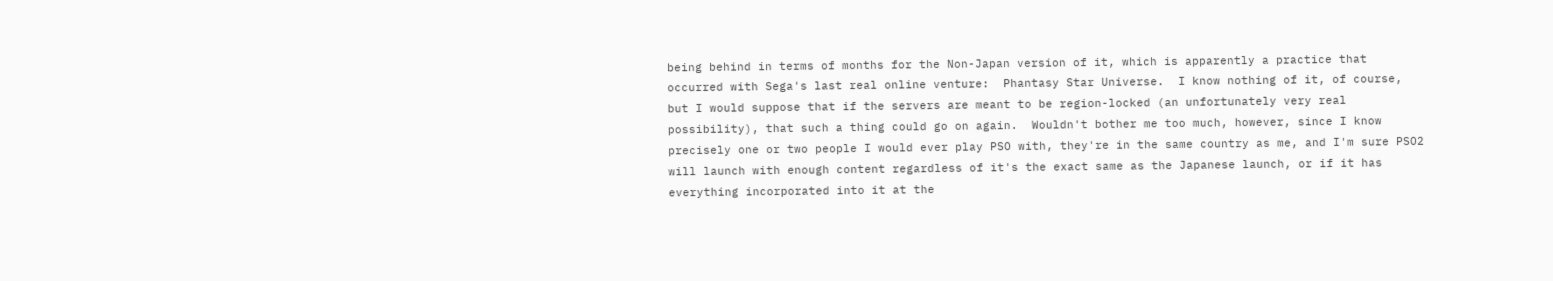being behind in terms of months for the Non-Japan version of it, which is apparently a practice that occurred with Sega's last real online venture:  Phantasy Star Universe.  I know nothing of it, of course, but I would suppose that if the servers are meant to be region-locked (an unfortunately very real possibility), that such a thing could go on again.  Wouldn't bother me too much, however, since I know precisely one or two people I would ever play PSO with, they're in the same country as me, and I'm sure PSO2 will launch with enough content regardless of it's the exact same as the Japanese launch, or if it has everything incorporated into it at the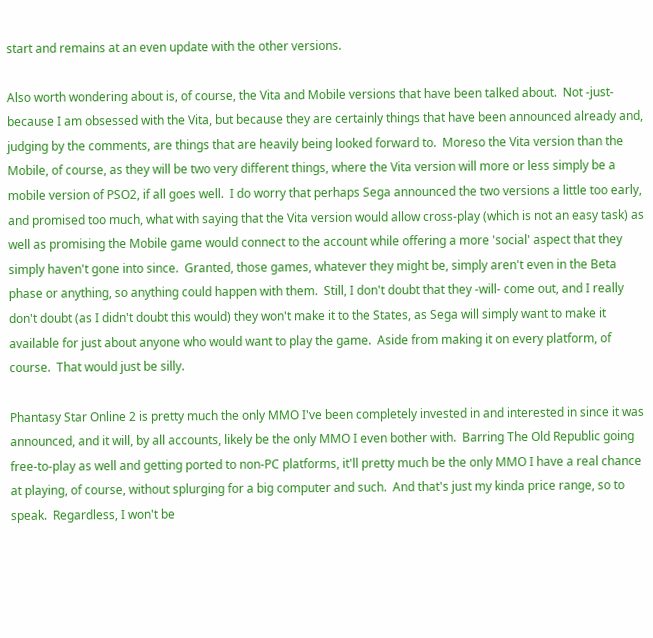start and remains at an even update with the other versions.

Also worth wondering about is, of course, the Vita and Mobile versions that have been talked about.  Not -just- because I am obsessed with the Vita, but because they are certainly things that have been announced already and, judging by the comments, are things that are heavily being looked forward to.  Moreso the Vita version than the Mobile, of course, as they will be two very different things, where the Vita version will more or less simply be a mobile version of PSO2, if all goes well.  I do worry that perhaps Sega announced the two versions a little too early, and promised too much, what with saying that the Vita version would allow cross-play (which is not an easy task) as well as promising the Mobile game would connect to the account while offering a more 'social' aspect that they simply haven't gone into since.  Granted, those games, whatever they might be, simply aren't even in the Beta phase or anything, so anything could happen with them.  Still, I don't doubt that they -will- come out, and I really don't doubt (as I didn't doubt this would) they won't make it to the States, as Sega will simply want to make it available for just about anyone who would want to play the game.  Aside from making it on every platform, of course.  That would just be silly.

Phantasy Star Online 2 is pretty much the only MMO I've been completely invested in and interested in since it was announced, and it will, by all accounts, likely be the only MMO I even bother with.  Barring The Old Republic going free-to-play as well and getting ported to non-PC platforms, it'll pretty much be the only MMO I have a real chance at playing, of course, without splurging for a big computer and such.  And that's just my kinda price range, so to speak.  Regardless, I won't be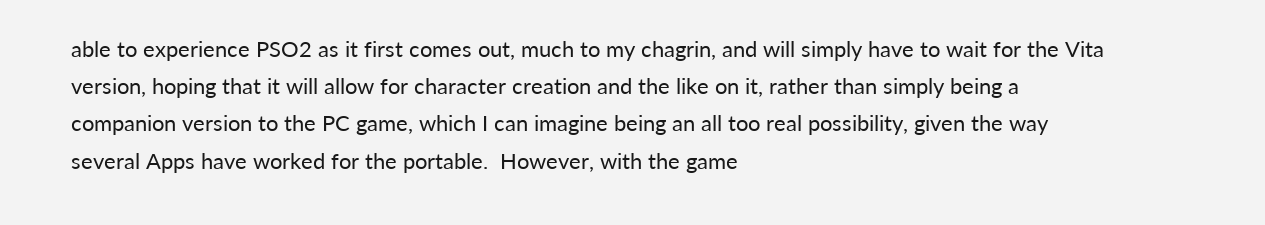able to experience PSO2 as it first comes out, much to my chagrin, and will simply have to wait for the Vita version, hoping that it will allow for character creation and the like on it, rather than simply being a companion version to the PC game, which I can imagine being an all too real possibility, given the way several Apps have worked for the portable.  However, with the game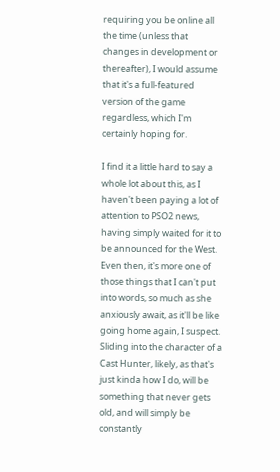requiring you be online all the time (unless that changes in development or thereafter), I would assume that it's a full-featured version of the game regardless, which I'm certainly hoping for.

I find it a little hard to say a whole lot about this, as I haven't been paying a lot of attention to PSO2 news, having simply waited for it to be announced for the West.  Even then, it's more one of those things that I can't put into words, so much as she anxiously await, as it'll be like going home again, I suspect.  Sliding into the character of a Cast Hunter, likely, as that's just kinda how I do, will be something that never gets old, and will simply be constantly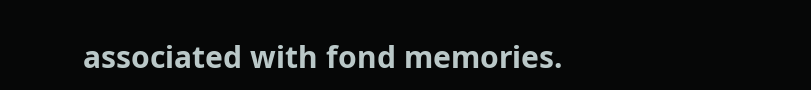associated with fond memories.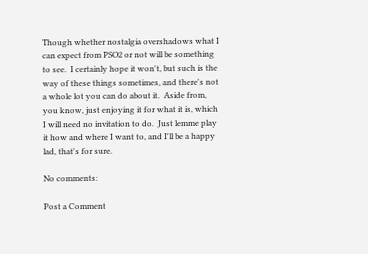Though whether nostalgia overshadows what I can expect from PSO2 or not will be something to see.  I certainly hope it won't, but such is the way of these things sometimes, and there's not a whole lot you can do about it.  Aside from, you know, just enjoying it for what it is, which I will need no invitation to do.  Just lemme play it how and where I want to, and I'll be a happy lad, that's for sure.

No comments:

Post a Comment